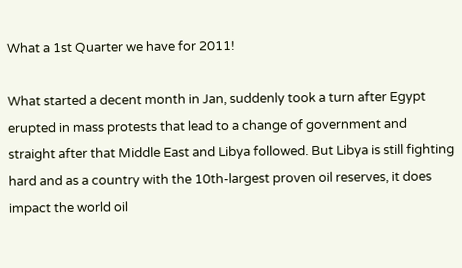What a 1st Quarter we have for 2011!

What started a decent month in Jan, suddenly took a turn after Egypt erupted in mass protests that lead to a change of government and straight after that Middle East and Libya followed. But Libya is still fighting hard and as a country with the 10th-largest proven oil reserves, it does impact the world oil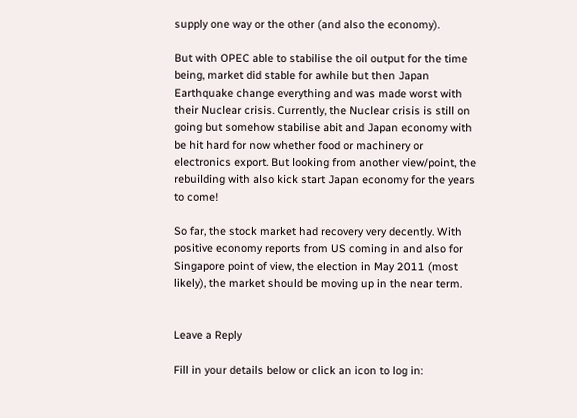supply one way or the other (and also the economy).

But with OPEC able to stabilise the oil output for the time being, market did stable for awhile but then Japan Earthquake change everything and was made worst with their Nuclear crisis. Currently, the Nuclear crisis is still on going but somehow stabilise abit and Japan economy with be hit hard for now whether food or machinery or electronics export. But looking from another view/point, the rebuilding with also kick start Japan economy for the years to come!

So far, the stock market had recovery very decently. With positive economy reports from US coming in and also for Singapore point of view, the election in May 2011 (most likely), the market should be moving up in the near term.


Leave a Reply

Fill in your details below or click an icon to log in: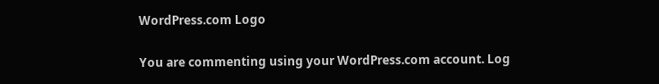WordPress.com Logo

You are commenting using your WordPress.com account. Log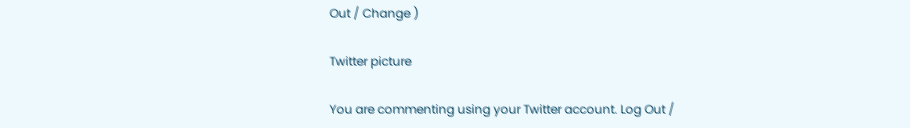Out / Change )

Twitter picture

You are commenting using your Twitter account. Log Out /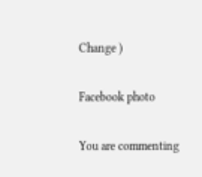Change )

Facebook photo

You are commenting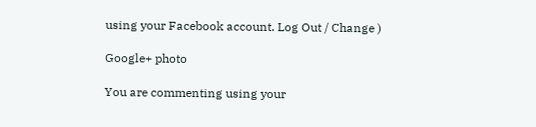using your Facebook account. Log Out / Change )

Google+ photo

You are commenting using your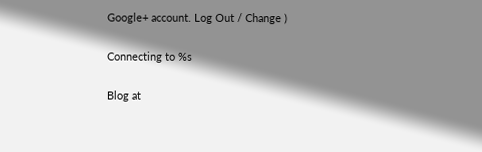Google+ account. Log Out / Change )

Connecting to %s

Blog at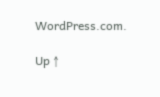WordPress.com.

Up ↑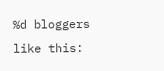%d bloggers like this: